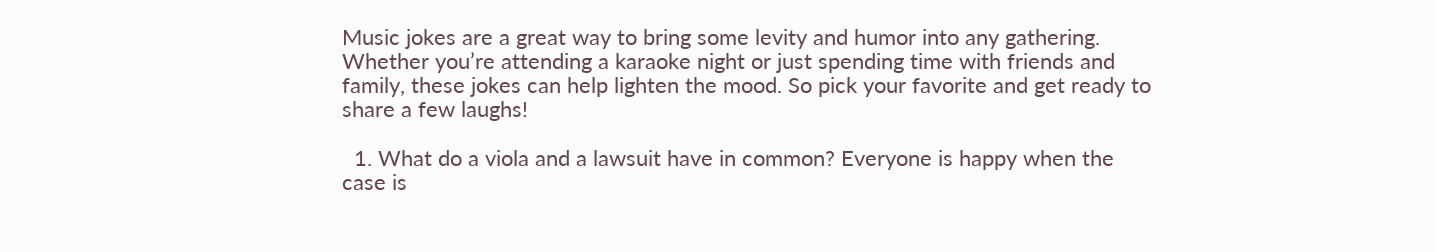Music jokes are a great way to bring some levity and humor into any gathering. Whether you’re attending a karaoke night or just spending time with friends and family, these jokes can help lighten the mood. So pick your favorite and get ready to share a few laughs!

  1. What do a viola and a lawsuit have in common? Everyone is happy when the case is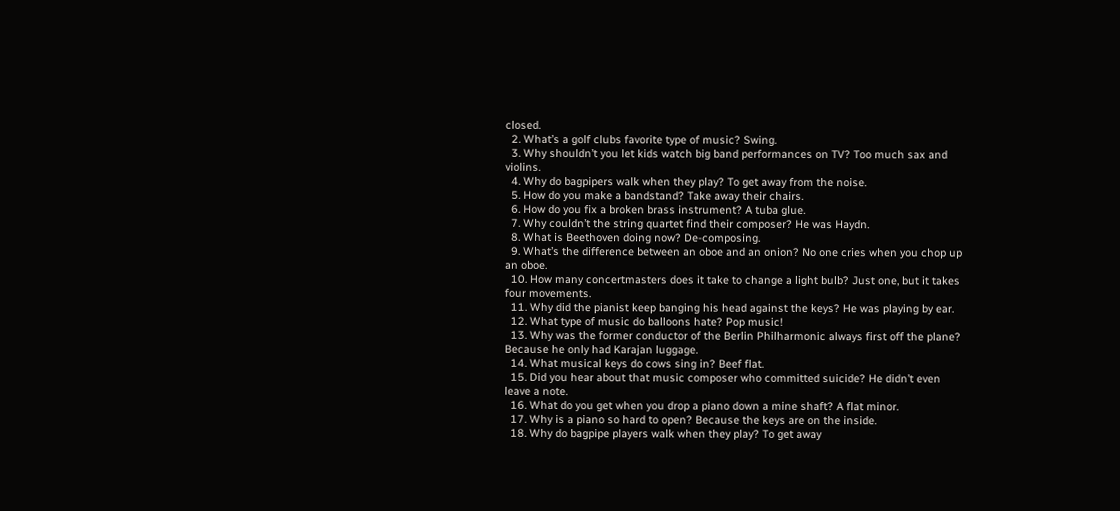closed.
  2. What’s a golf clubs favorite type of music? Swing.
  3. Why shouldn’t you let kids watch big band performances on TV? Too much sax and violins.
  4. Why do bagpipers walk when they play? To get away from the noise.
  5. How do you make a bandstand? Take away their chairs.
  6. How do you fix a broken brass instrument? A tuba glue.
  7. Why couldn’t the string quartet find their composer? He was Haydn.
  8. What is Beethoven doing now? De-composing.
  9. What’s the difference between an oboe and an onion? No one cries when you chop up an oboe.
  10. How many concertmasters does it take to change a light bulb? Just one, but it takes four movements.
  11. Why did the pianist keep banging his head against the keys? He was playing by ear.
  12. What type of music do balloons hate? Pop music!
  13. Why was the former conductor of the Berlin Philharmonic always first off the plane? Because he only had Karajan luggage.
  14. What musical keys do cows sing in? Beef flat.
  15. Did you hear about that music composer who committed suicide? He didn’t even leave a note.
  16. What do you get when you drop a piano down a mine shaft? A flat minor.
  17. Why is a piano so hard to open? Because the keys are on the inside.
  18. Why do bagpipe players walk when they play? To get away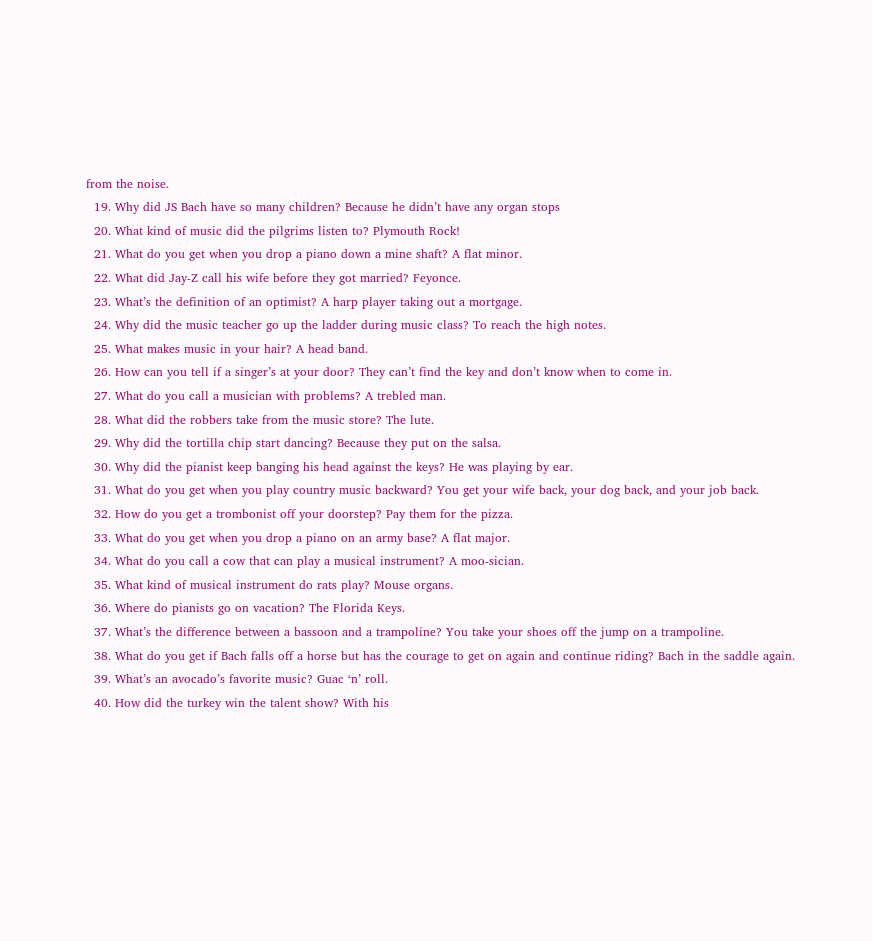from the noise.
  19. Why did JS Bach have so many children? Because he didn’t have any organ stops
  20. What kind of music did the pilgrims listen to? Plymouth Rock!
  21. What do you get when you drop a piano down a mine shaft? A flat minor.
  22. What did Jay-Z call his wife before they got married? Feyonce.
  23. What’s the definition of an optimist? A harp player taking out a mortgage.
  24. Why did the music teacher go up the ladder during music class? To reach the high notes.
  25. What makes music in your hair? A head band.
  26. How can you tell if a singer’s at your door? They can’t find the key and don’t know when to come in.
  27. What do you call a musician with problems? A trebled man.
  28. What did the robbers take from the music store? The lute.
  29. Why did the tortilla chip start dancing? Because they put on the salsa.
  30. Why did the pianist keep banging his head against the keys? He was playing by ear.
  31. What do you get when you play country music backward? You get your wife back, your dog back, and your job back.
  32. How do you get a trombonist off your doorstep? Pay them for the pizza.
  33. What do you get when you drop a piano on an army base? A flat major.
  34. What do you call a cow that can play a musical instrument? A moo-sician.
  35. What kind of musical instrument do rats play? Mouse organs.
  36. Where do pianists go on vacation? The Florida Keys.
  37. What’s the difference between a bassoon and a trampoline? You take your shoes off the jump on a trampoline.
  38. What do you get if Bach falls off a horse but has the courage to get on again and continue riding? Bach in the saddle again.
  39. What’s an avocado’s favorite music? Guac ‘n’ roll.
  40. How did the turkey win the talent show? With his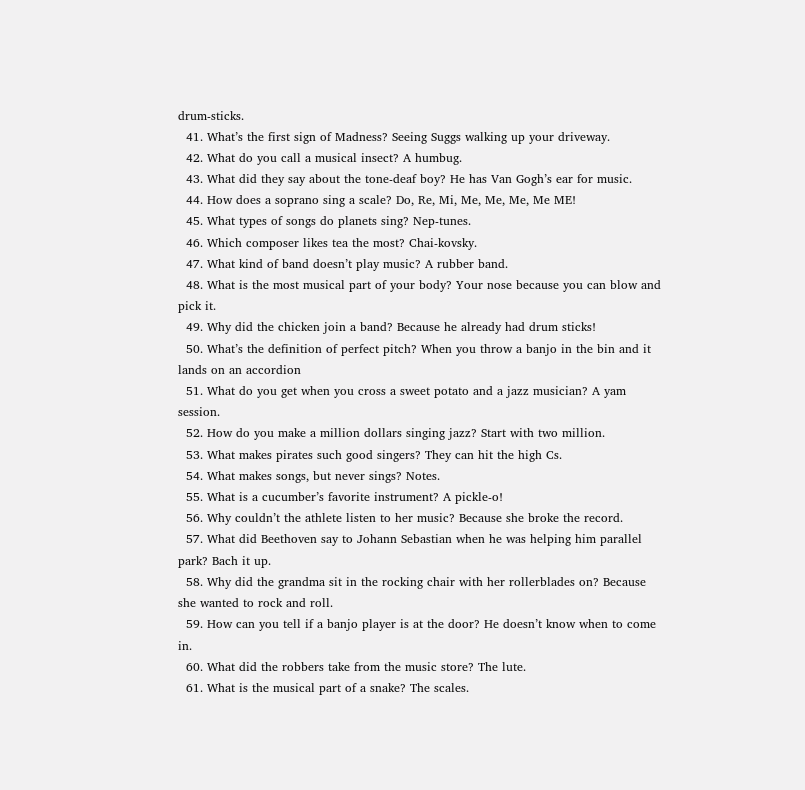drum-sticks.
  41. What’s the first sign of Madness? Seeing Suggs walking up your driveway.
  42. What do you call a musical insect? A humbug.
  43. What did they say about the tone-deaf boy? He has Van Gogh’s ear for music.
  44. How does a soprano sing a scale? Do, Re, Mi, Me, Me, Me, Me ME!
  45. What types of songs do planets sing? Nep-tunes.
  46. Which composer likes tea the most? Chai-kovsky.
  47. What kind of band doesn’t play music? A rubber band.
  48. What is the most musical part of your body? Your nose because you can blow and pick it.
  49. Why did the chicken join a band? Because he already had drum sticks!
  50. What’s the definition of perfect pitch? When you throw a banjo in the bin and it lands on an accordion
  51. What do you get when you cross a sweet potato and a jazz musician? A yam session.
  52. How do you make a million dollars singing jazz? Start with two million.
  53. What makes pirates such good singers? They can hit the high Cs.
  54. What makes songs, but never sings? Notes.
  55. What is a cucumber’s favorite instrument? A pickle-o!
  56. Why couldn’t the athlete listen to her music? Because she broke the record.
  57. What did Beethoven say to Johann Sebastian when he was helping him parallel park? Bach it up.
  58. Why did the grandma sit in the rocking chair with her rollerblades on? Because she wanted to rock and roll.
  59. How can you tell if a banjo player is at the door? He doesn’t know when to come in.
  60. What did the robbers take from the music store? The lute.
  61. What is the musical part of a snake? The scales.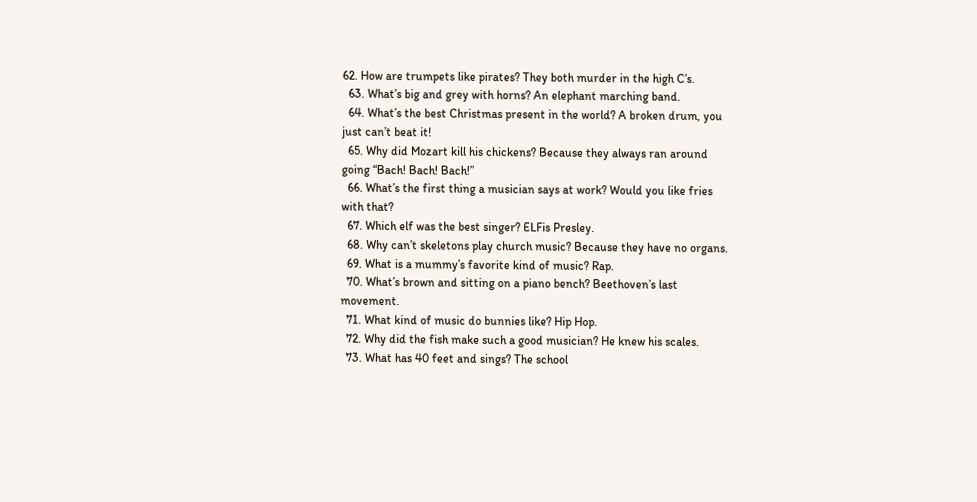62. How are trumpets like pirates? They both murder in the high C’s.
  63. What’s big and grey with horns? An elephant marching band.
  64. What’s the best Christmas present in the world? A broken drum, you just can’t beat it!
  65. Why did Mozart kill his chickens? Because they always ran around going “Bach! Bach! Bach!”
  66. What’s the first thing a musician says at work? Would you like fries with that?
  67. Which elf was the best singer? ELFis Presley.
  68. Why can’t skeletons play church music? Because they have no organs.
  69. What is a mummy’s favorite kind of music? Rap.
  70. What’s brown and sitting on a piano bench? Beethoven’s last movement.
  71. What kind of music do bunnies like? Hip Hop.
  72. Why did the fish make such a good musician? He knew his scales.
  73. What has 40 feet and sings? The school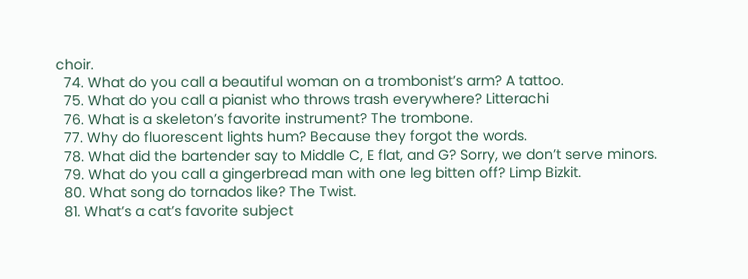choir.
  74. What do you call a beautiful woman on a trombonist’s arm? A tattoo.
  75. What do you call a pianist who throws trash everywhere? Litterachi
  76. What is a skeleton’s favorite instrument? The trombone.
  77. Why do fluorescent lights hum? Because they forgot the words.
  78. What did the bartender say to Middle C, E flat, and G? Sorry, we don’t serve minors.
  79. What do you call a gingerbread man with one leg bitten off? Limp Bizkit.
  80. What song do tornados like? The Twist.
  81. What’s a cat’s favorite subject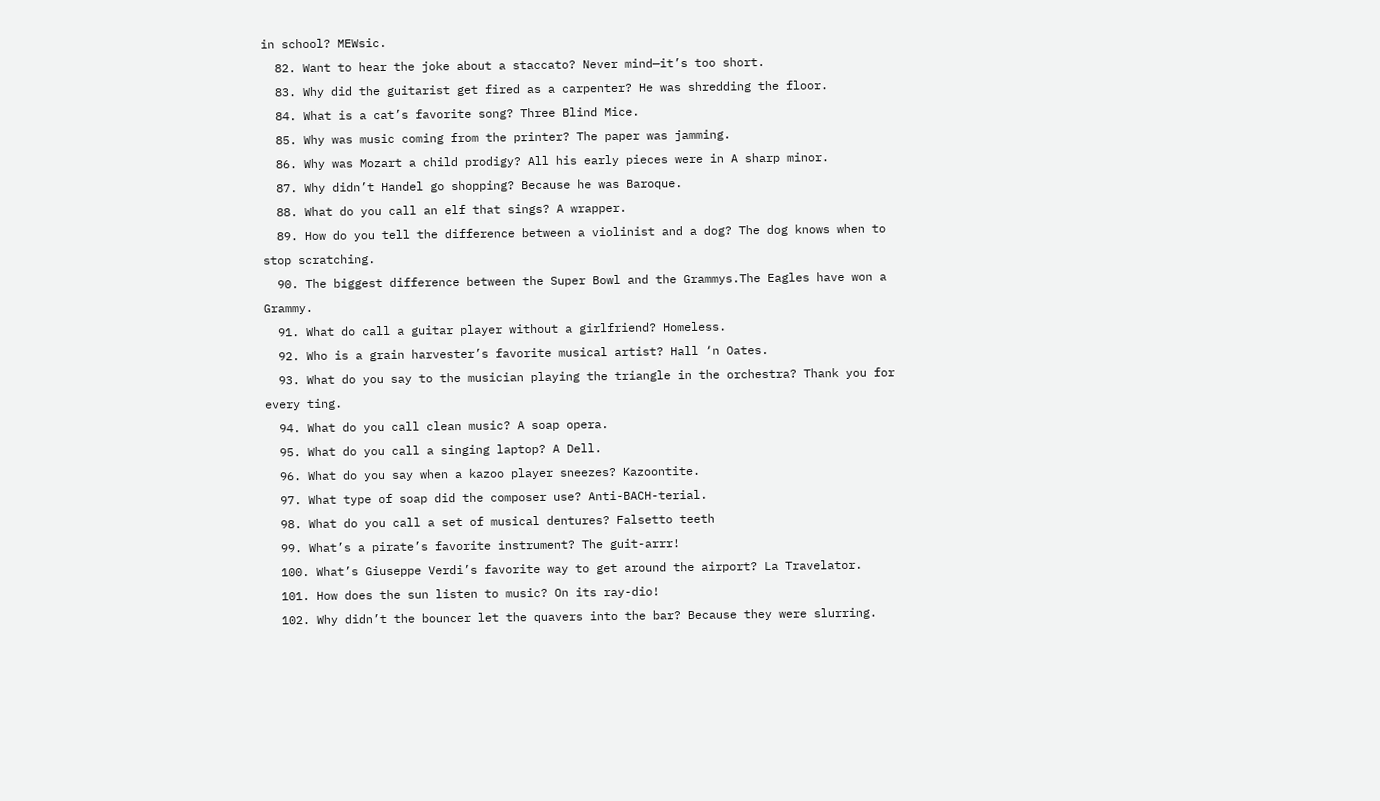in school? MEWsic.
  82. Want to hear the joke about a staccato? Never mind—it’s too short.
  83. Why did the guitarist get fired as a carpenter? He was shredding the floor.
  84. What is a cat’s favorite song? Three Blind Mice.
  85. Why was music coming from the printer? The paper was jamming.
  86. Why was Mozart a child prodigy? All his early pieces were in A sharp minor.
  87. Why didn’t Handel go shopping? Because he was Baroque.
  88. What do you call an elf that sings? A wrapper.
  89. How do you tell the difference between a violinist and a dog? The dog knows when to stop scratching.
  90. The biggest difference between the Super Bowl and the Grammys.The Eagles have won a Grammy.
  91. What do call a guitar player without a girlfriend? Homeless.
  92. Who is a grain harvester’s favorite musical artist? Hall ‘n Oates.
  93. What do you say to the musician playing the triangle in the orchestra? Thank you for every ting.
  94. What do you call clean music? A soap opera.
  95. What do you call a singing laptop? A Dell.
  96. What do you say when a kazoo player sneezes? Kazoontite.
  97. What type of soap did the composer use? Anti-BACH-terial.
  98. What do you call a set of musical dentures? Falsetto teeth
  99. What’s a pirate’s favorite instrument? The guit-arrr!
  100. What’s Giuseppe Verdi’s favorite way to get around the airport? La Travelator.
  101. How does the sun listen to music? On its ray-dio!
  102. Why didn’t the bouncer let the quavers into the bar? Because they were slurring.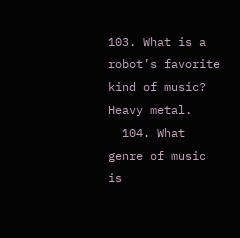103. What is a robot’s favorite kind of music? Heavy metal.
  104. What genre of music is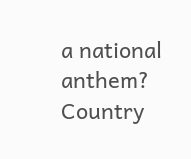a national anthem? Country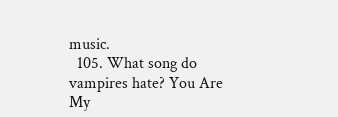music.
  105. What song do vampires hate? You Are My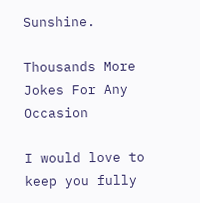Sunshine.

Thousands More Jokes For Any Occasion

I would love to keep you fully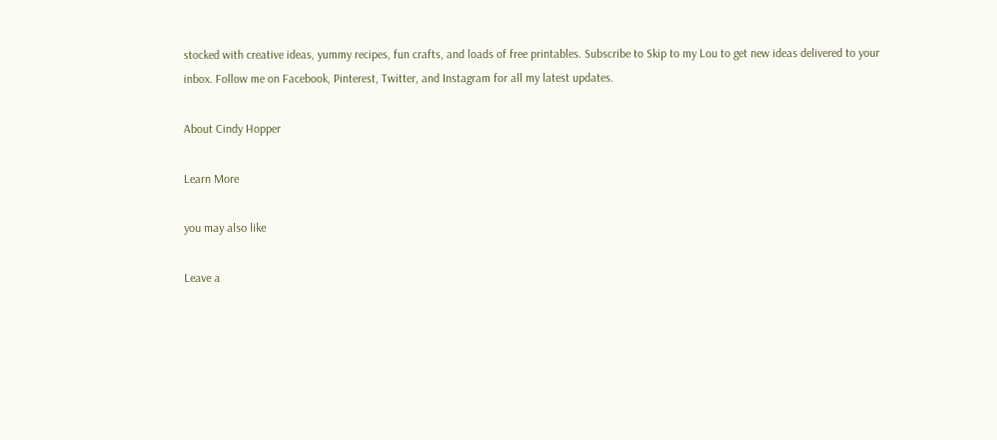stocked with creative ideas, yummy recipes, fun crafts, and loads of free printables. Subscribe to Skip to my Lou to get new ideas delivered to your inbox. Follow me on Facebook, Pinterest, Twitter, and Instagram for all my latest updates.

About Cindy Hopper

Learn More

you may also like

Leave a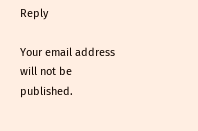Reply

Your email address will not be published.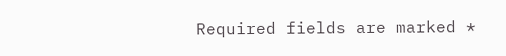Required fields are marked *